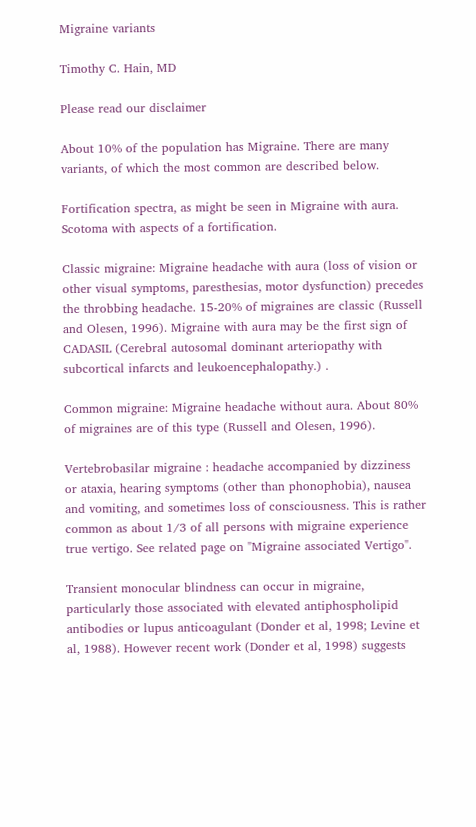Migraine variants

Timothy C. Hain, MD

Please read our disclaimer

About 10% of the population has Migraine. There are many variants, of which the most common are described below.

Fortification spectra, as might be seen in Migraine with aura. Scotoma with aspects of a fortification.

Classic migraine: Migraine headache with aura (loss of vision or other visual symptoms, paresthesias, motor dysfunction) precedes the throbbing headache. 15-20% of migraines are classic (Russell and Olesen, 1996). Migraine with aura may be the first sign of CADASIL (Cerebral autosomal dominant arteriopathy with subcortical infarcts and leukoencephalopathy.) .

Common migraine: Migraine headache without aura. About 80% of migraines are of this type (Russell and Olesen, 1996).

Vertebrobasilar migraine : headache accompanied by dizziness or ataxia, hearing symptoms (other than phonophobia), nausea and vomiting, and sometimes loss of consciousness. This is rather common as about 1/3 of all persons with migraine experience true vertigo. See related page on "Migraine associated Vertigo".

Transient monocular blindness can occur in migraine, particularly those associated with elevated antiphospholipid antibodies or lupus anticoagulant (Donder et al, 1998; Levine et al, 1988). However recent work (Donder et al, 1998) suggests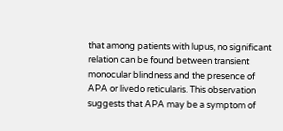that among patients with lupus, no significant relation can be found between transient monocular blindness and the presence of APA or livedo reticularis. This observation suggests that APA may be a symptom of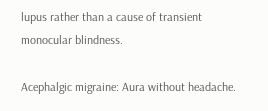lupus rather than a cause of transient monocular blindness.

Acephalgic migraine: Aura without headache.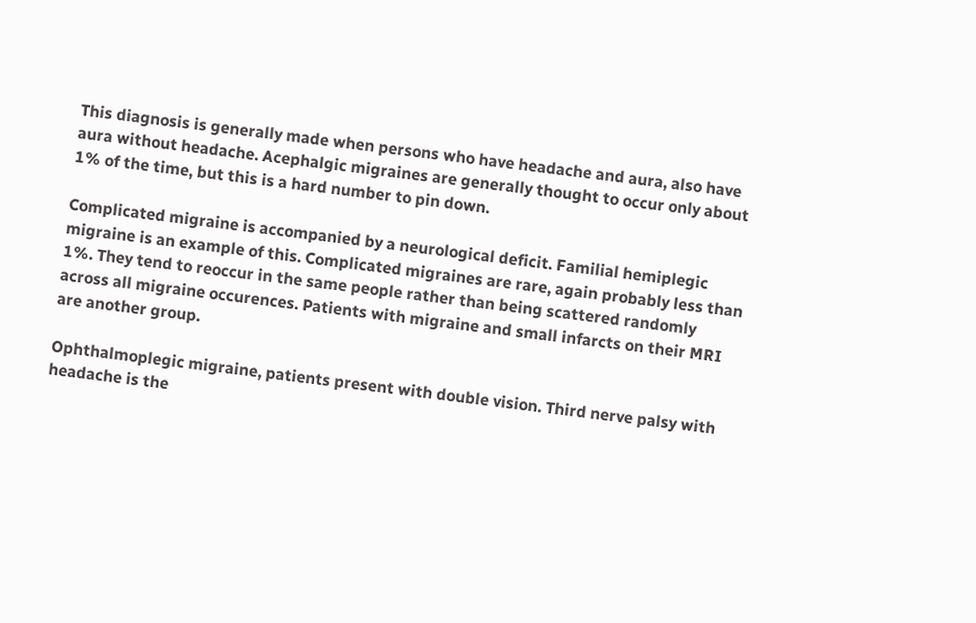This diagnosis is generally made when persons who have headache and aura, also have aura without headache. Acephalgic migraines are generally thought to occur only about 1% of the time, but this is a hard number to pin down.

Complicated migraine is accompanied by a neurological deficit. Familial hemiplegic migraine is an example of this. Complicated migraines are rare, again probably less than 1%. They tend to reoccur in the same people rather than being scattered randomly across all migraine occurences. Patients with migraine and small infarcts on their MRI are another group.

Ophthalmoplegic migraine, patients present with double vision. Third nerve palsy with headache is the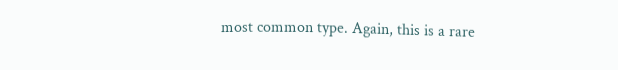most common type. Again, this is a rare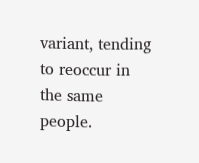variant, tending to reoccur in the same people.